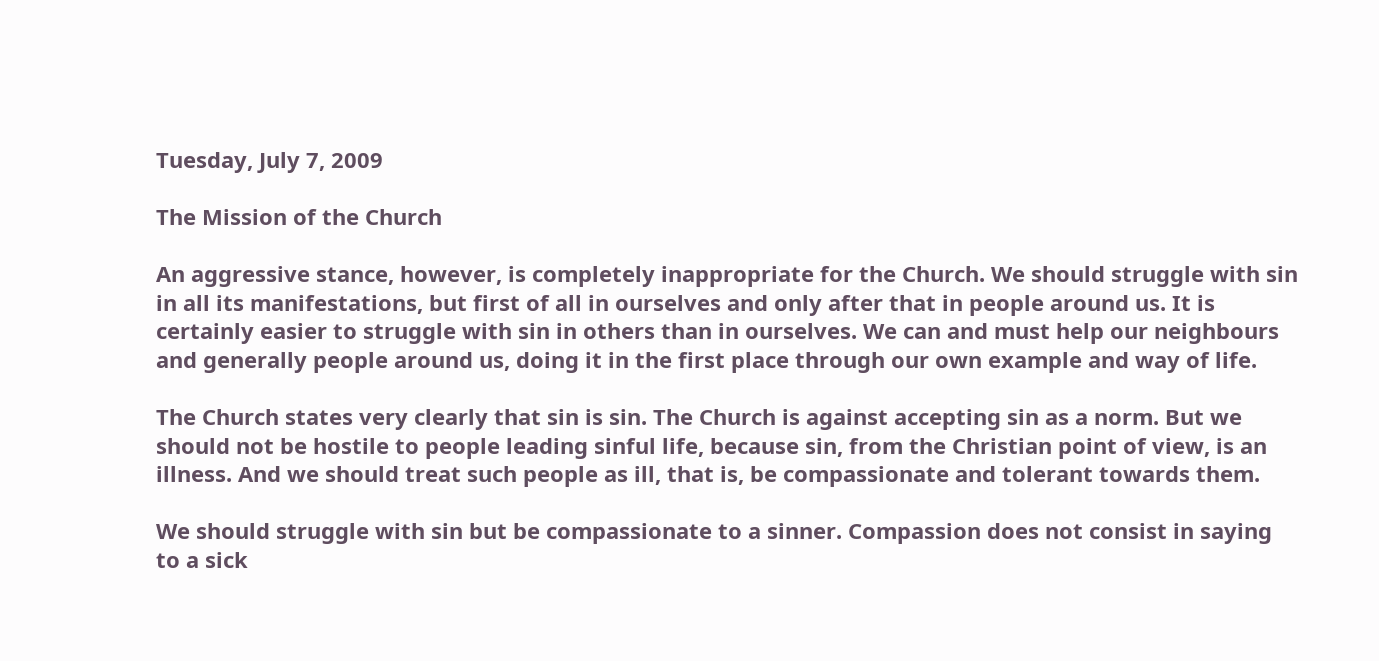Tuesday, July 7, 2009

The Mission of the Church

An aggressive stance, however, is completely inappropriate for the Church. We should struggle with sin in all its manifestations, but first of all in ourselves and only after that in people around us. It is certainly easier to struggle with sin in others than in ourselves. We can and must help our neighbours and generally people around us, doing it in the first place through our own example and way of life.

The Church states very clearly that sin is sin. The Church is against accepting sin as a norm. But we should not be hostile to people leading sinful life, because sin, from the Christian point of view, is an illness. And we should treat such people as ill, that is, be compassionate and tolerant towards them.

We should struggle with sin but be compassionate to a sinner. Compassion does not consist in saying to a sick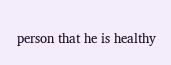person that he is healthy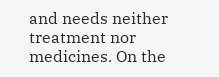and needs neither treatment nor medicines. On the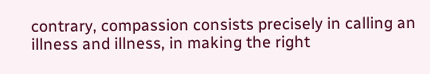contrary, compassion consists precisely in calling an illness and illness, in making the right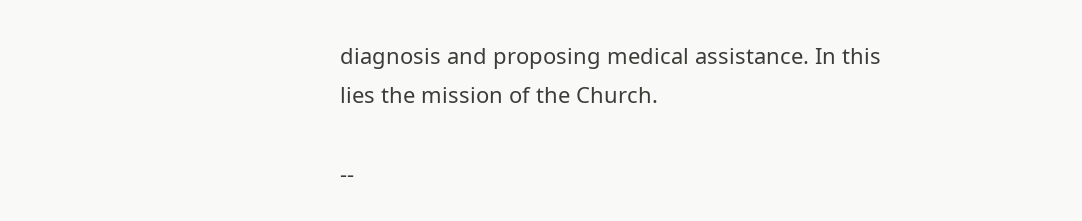diagnosis and proposing medical assistance. In this lies the mission of the Church.

--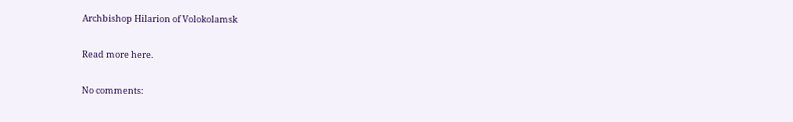Archbishop Hilarion of Volokolamsk

Read more here.

No comments: